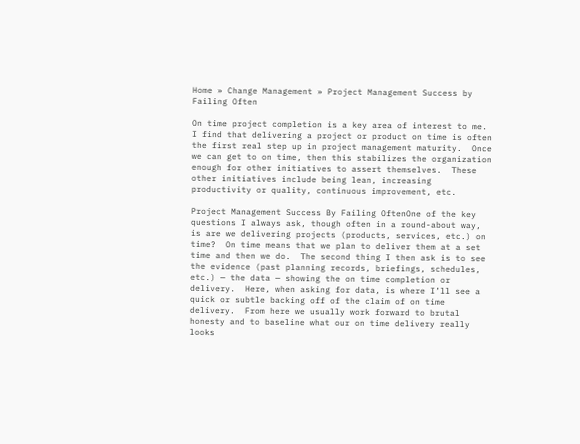Home » Change Management » Project Management Success by Failing Often

On time project completion is a key area of interest to me.  I find that delivering a project or product on time is often the first real step up in project management maturity.  Once we can get to on time, then this stabilizes the organization enough for other initiatives to assert themselves.  These other initiatives include being lean, increasing productivity or quality, continuous improvement, etc.

Project Management Success By Failing OftenOne of the key questions I always ask, though often in a round-about way, is are we delivering projects (products, services, etc.) on time?  On time means that we plan to deliver them at a set time and then we do.  The second thing I then ask is to see the evidence (past planning records, briefings, schedules, etc.) — the data — showing the on time completion or delivery.  Here, when asking for data, is where I’ll see a quick or subtle backing off of the claim of on time delivery.  From here we usually work forward to brutal honesty and to baseline what our on time delivery really looks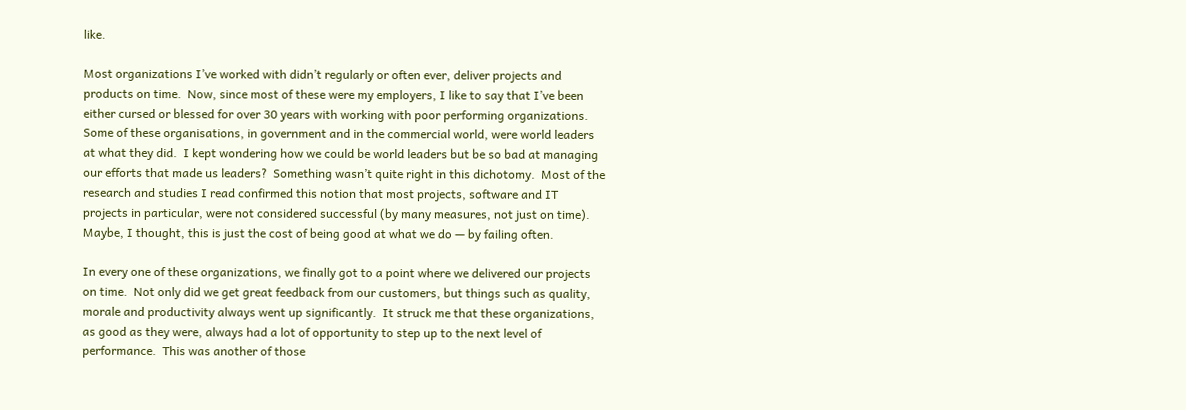like.

Most organizations I’ve worked with didn’t regularly or often ever, deliver projects and products on time.  Now, since most of these were my employers, I like to say that I’ve been either cursed or blessed for over 30 years with working with poor performing organizations.  Some of these organisations, in government and in the commercial world, were world leaders at what they did.  I kept wondering how we could be world leaders but be so bad at managing our efforts that made us leaders?  Something wasn’t quite right in this dichotomy.  Most of the research and studies I read confirmed this notion that most projects, software and IT projects in particular, were not considered successful (by many measures, not just on time).  Maybe, I thought, this is just the cost of being good at what we do — by failing often.

In every one of these organizations, we finally got to a point where we delivered our projects on time.  Not only did we get great feedback from our customers, but things such as quality, morale and productivity always went up significantly.  It struck me that these organizations, as good as they were, always had a lot of opportunity to step up to the next level of performance.  This was another of those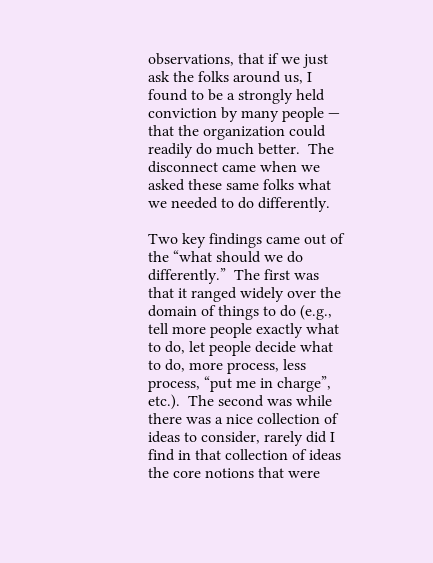observations, that if we just ask the folks around us, I found to be a strongly held conviction by many people — that the organization could readily do much better.  The disconnect came when we asked these same folks what we needed to do differently.

Two key findings came out of the “what should we do differently.”  The first was that it ranged widely over the domain of things to do (e.g., tell more people exactly what to do, let people decide what to do, more process, less process, “put me in charge”, etc.).  The second was while there was a nice collection of ideas to consider, rarely did I find in that collection of ideas the core notions that were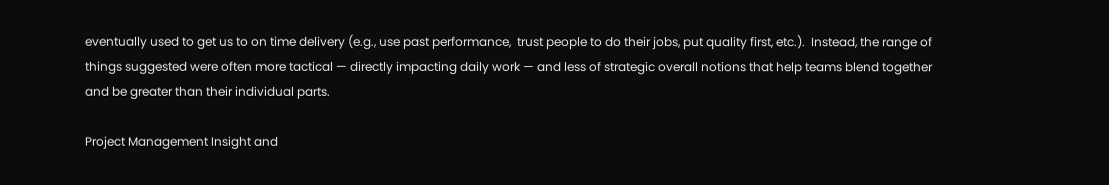eventually used to get us to on time delivery (e.g., use past performance,  trust people to do their jobs, put quality first, etc.).  Instead, the range of things suggested were often more tactical — directly impacting daily work — and less of strategic overall notions that help teams blend together and be greater than their individual parts.

Project Management Insight and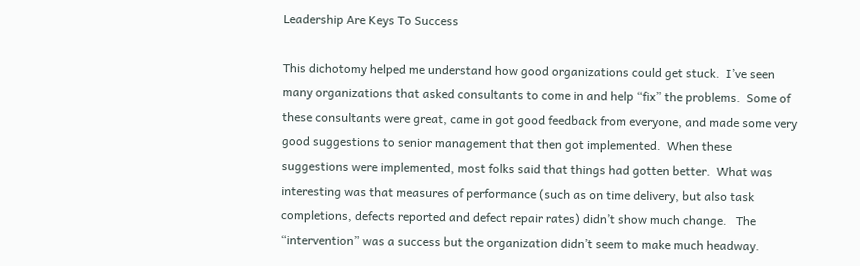Leadership Are Keys To Success

This dichotomy helped me understand how good organizations could get stuck.  I’ve seen many organizations that asked consultants to come in and help “fix” the problems.  Some of these consultants were great, came in got good feedback from everyone, and made some very good suggestions to senior management that then got implemented.  When these suggestions were implemented, most folks said that things had gotten better.  What was interesting was that measures of performance (such as on time delivery, but also task completions, defects reported and defect repair rates) didn’t show much change.   The “intervention” was a success but the organization didn’t seem to make much headway.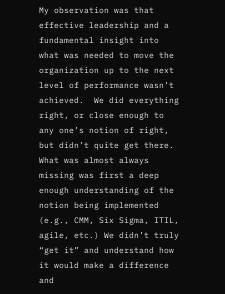My observation was that effective leadership and a fundamental insight into what was needed to move the organization up to the next level of performance wasn’t achieved.  We did everything right, or close enough to any one’s notion of right, but didn’t quite get there.  What was almost always missing was first a deep enough understanding of the notion being implemented (e.g., CMM, Six Sigma, ITIL, agile, etc.) We didn’t truly “get it” and understand how it would make a difference and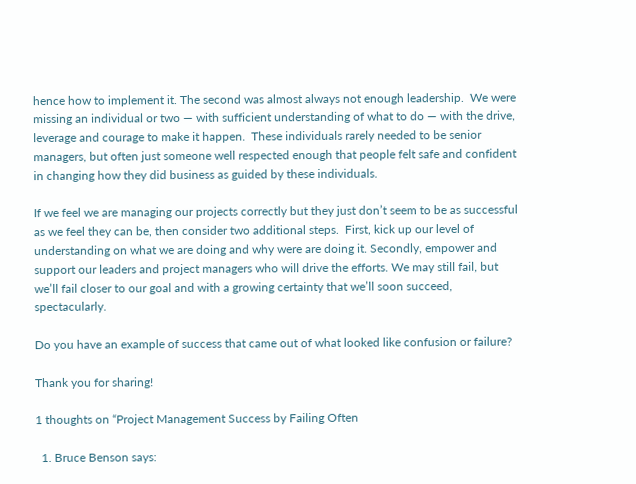hence how to implement it. The second was almost always not enough leadership.  We were missing an individual or two — with sufficient understanding of what to do — with the drive, leverage and courage to make it happen.  These individuals rarely needed to be senior managers, but often just someone well respected enough that people felt safe and confident in changing how they did business as guided by these individuals.

If we feel we are managing our projects correctly but they just don’t seem to be as successful as we feel they can be, then consider two additional steps.  First, kick up our level of understanding on what we are doing and why were are doing it. Secondly, empower and support our leaders and project managers who will drive the efforts. We may still fail, but we’ll fail closer to our goal and with a growing certainty that we’ll soon succeed, spectacularly.

Do you have an example of success that came out of what looked like confusion or failure?

Thank you for sharing!

1 thoughts on “Project Management Success by Failing Often

  1. Bruce Benson says: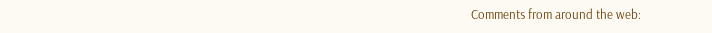Comments from around the web: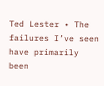Ted Lester • The failures I’ve seen have primarily been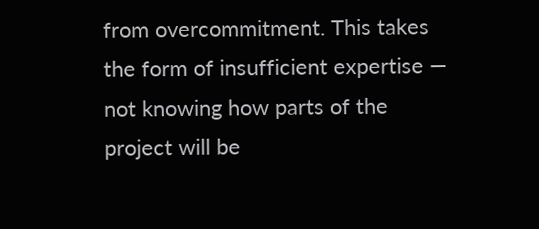from overcommitment. This takes the form of insufficient expertise — not knowing how parts of the project will be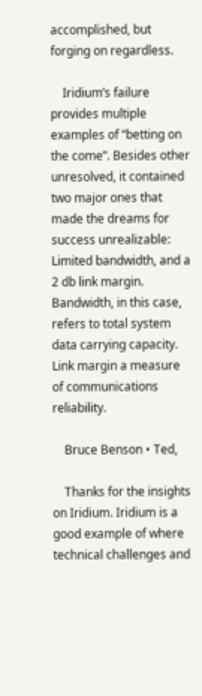accomplished, but forging on regardless.

    Iridium’s failure provides multiple examples of “betting on the come”. Besides other unresolved, it contained two major ones that made the dreams for success unrealizable: Limited bandwidth, and a 2 db link margin. Bandwidth, in this case, refers to total system data carrying capacity. Link margin a measure of communications reliability.

    Bruce Benson • Ted,

    Thanks for the insights on Iridium. Iridium is a good example of where technical challenges and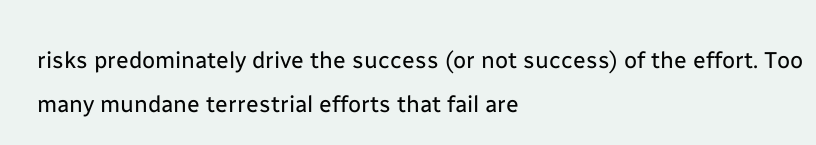risks predominately drive the success (or not success) of the effort. Too many mundane terrestrial efforts that fail are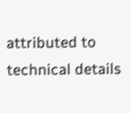attributed to technical details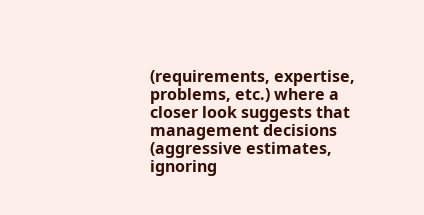(requirements, expertise, problems, etc.) where a closer look suggests that management decisions (aggressive estimates, ignoring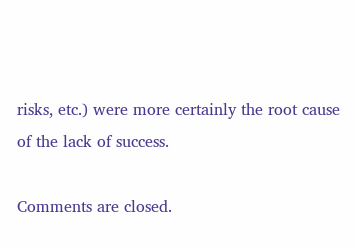risks, etc.) were more certainly the root cause of the lack of success.

Comments are closed.